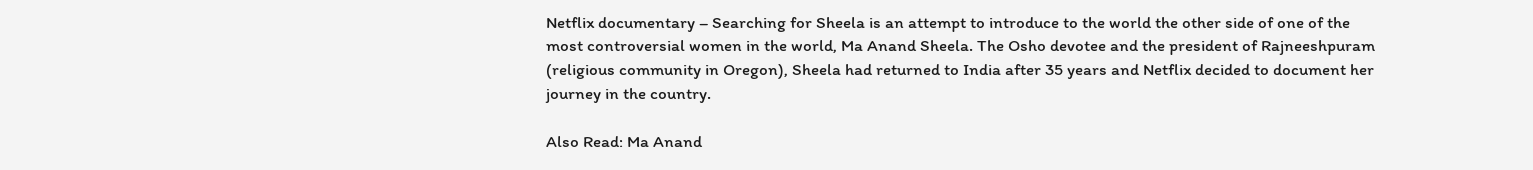Netflix documentary – Searching for Sheela is an attempt to introduce to the world the other side of one of the most controversial women in the world, Ma Anand Sheela. The Osho devotee and the president of Rajneeshpuram (religious community in Oregon), Sheela had returned to India after 35 years and Netflix decided to document her journey in the country.

Also Read: Ma Anand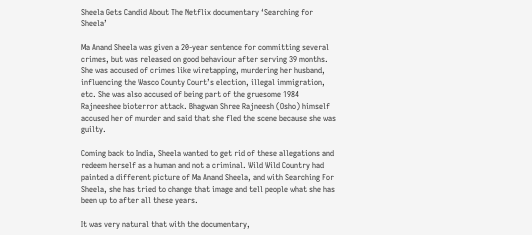Sheela Gets Candid About The Netflix documentary ‘Searching for Sheela’

Ma Anand Sheela was given a 20-year sentence for committing several crimes, but was released on good behaviour after serving 39 months. She was accused of crimes like wiretapping, murdering her husband, influencing the Wasco County Court’s election, illegal immigration, etc. She was also accused of being part of the gruesome 1984 Rajneeshee bioterror attack. Bhagwan Shree Rajneesh (Osho) himself accused her of murder and said that she fled the scene because she was guilty.

Coming back to India, Sheela wanted to get rid of these allegations and redeem herself as a human and not a criminal. Wild Wild Country had painted a different picture of Ma Anand Sheela, and with Searching For Sheela, she has tried to change that image and tell people what she has been up to after all these years.

It was very natural that with the documentary,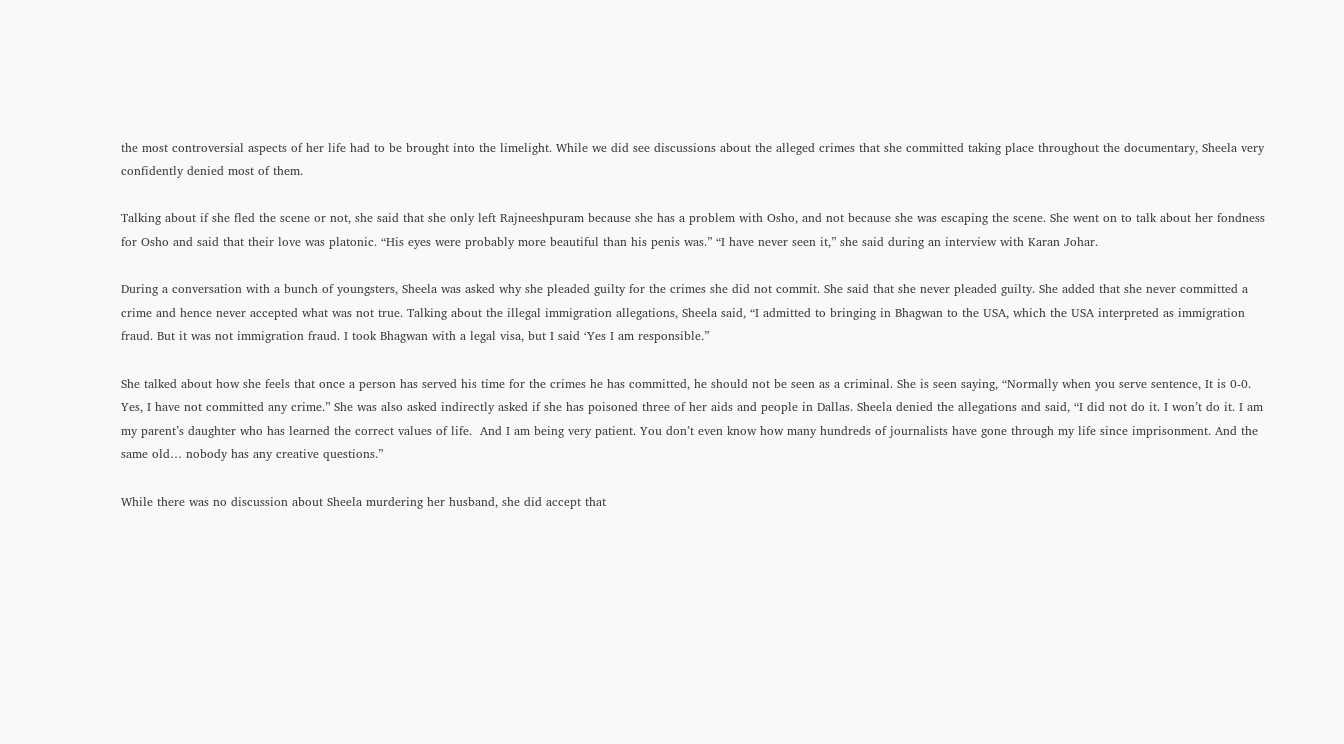the most controversial aspects of her life had to be brought into the limelight. While we did see discussions about the alleged crimes that she committed taking place throughout the documentary, Sheela very confidently denied most of them.

Talking about if she fled the scene or not, she said that she only left Rajneeshpuram because she has a problem with Osho, and not because she was escaping the scene. She went on to talk about her fondness for Osho and said that their love was platonic. “His eyes were probably more beautiful than his penis was.” “I have never seen it,” she said during an interview with Karan Johar.

During a conversation with a bunch of youngsters, Sheela was asked why she pleaded guilty for the crimes she did not commit. She said that she never pleaded guilty. She added that she never committed a crime and hence never accepted what was not true. Talking about the illegal immigration allegations, Sheela said, “I admitted to bringing in Bhagwan to the USA, which the USA interpreted as immigration fraud. But it was not immigration fraud. I took Bhagwan with a legal visa, but I said ‘Yes I am responsible.”

She talked about how she feels that once a person has served his time for the crimes he has committed, he should not be seen as a criminal. She is seen saying, “Normally when you serve sentence, It is 0-0. Yes, I have not committed any crime.” She was also asked indirectly asked if she has poisoned three of her aids and people in Dallas. Sheela denied the allegations and said, “I did not do it. I won’t do it. I am my parent’s daughter who has learned the correct values of life.  And I am being very patient. You don’t even know how many hundreds of journalists have gone through my life since imprisonment. And the same old… nobody has any creative questions.”

While there was no discussion about Sheela murdering her husband, she did accept that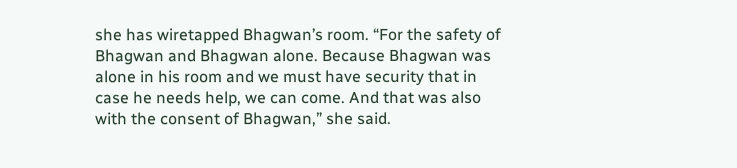she has wiretapped Bhagwan’s room. “For the safety of Bhagwan and Bhagwan alone. Because Bhagwan was alone in his room and we must have security that in case he needs help, we can come. And that was also with the consent of Bhagwan,” she said.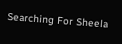Searching For Sheela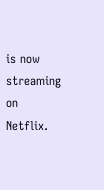is now streaming on Netflix.